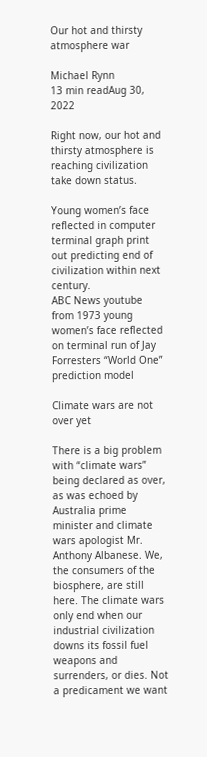Our hot and thirsty atmosphere war

Michael Rynn
13 min readAug 30, 2022

Right now, our hot and thirsty atmosphere is reaching civilization take down status.

Young women’s face reflected in computer terminal graph print out predicting end of civilization within next century.
ABC News youtube from 1973 young women’s face reflected on terminal run of Jay Forresters “World One” prediction model

Climate wars are not over yet

There is a big problem with “climate wars” being declared as over, as was echoed by Australia prime minister and climate wars apologist Mr. Anthony Albanese. We, the consumers of the biosphere, are still here. The climate wars only end when our industrial civilization downs its fossil fuel weapons and surrenders, or dies. Not a predicament we want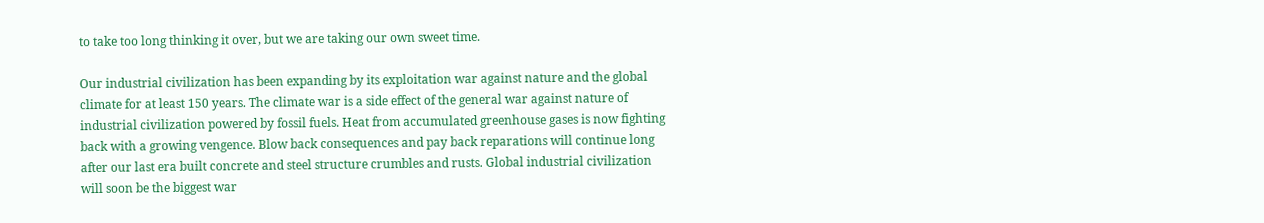to take too long thinking it over, but we are taking our own sweet time.

Our industrial civilization has been expanding by its exploitation war against nature and the global climate for at least 150 years. The climate war is a side effect of the general war against nature of industrial civilization powered by fossil fuels. Heat from accumulated greenhouse gases is now fighting back with a growing vengence. Blow back consequences and pay back reparations will continue long after our last era built concrete and steel structure crumbles and rusts. Global industrial civilization will soon be the biggest war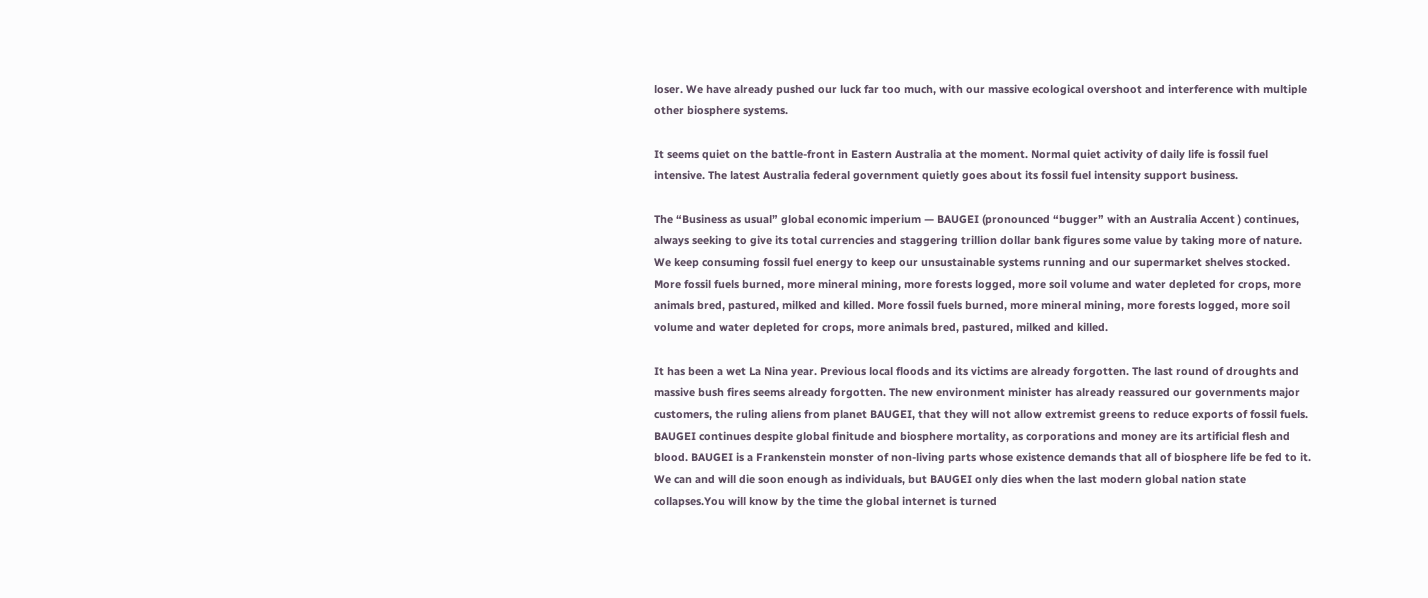loser. We have already pushed our luck far too much, with our massive ecological overshoot and interference with multiple other biosphere systems.

It seems quiet on the battle-front in Eastern Australia at the moment. Normal quiet activity of daily life is fossil fuel intensive. The latest Australia federal government quietly goes about its fossil fuel intensity support business.

The “Business as usual” global economic imperium — BAUGEI (pronounced “bugger” with an Australia Accent ) continues, always seeking to give its total currencies and staggering trillion dollar bank figures some value by taking more of nature. We keep consuming fossil fuel energy to keep our unsustainable systems running and our supermarket shelves stocked. More fossil fuels burned, more mineral mining, more forests logged, more soil volume and water depleted for crops, more animals bred, pastured, milked and killed. More fossil fuels burned, more mineral mining, more forests logged, more soil volume and water depleted for crops, more animals bred, pastured, milked and killed.

It has been a wet La Nina year. Previous local floods and its victims are already forgotten. The last round of droughts and massive bush fires seems already forgotten. The new environment minister has already reassured our governments major customers, the ruling aliens from planet BAUGEI, that they will not allow extremist greens to reduce exports of fossil fuels. BAUGEI continues despite global finitude and biosphere mortality, as corporations and money are its artificial flesh and blood. BAUGEI is a Frankenstein monster of non-living parts whose existence demands that all of biosphere life be fed to it. We can and will die soon enough as individuals, but BAUGEI only dies when the last modern global nation state collapses.You will know by the time the global internet is turned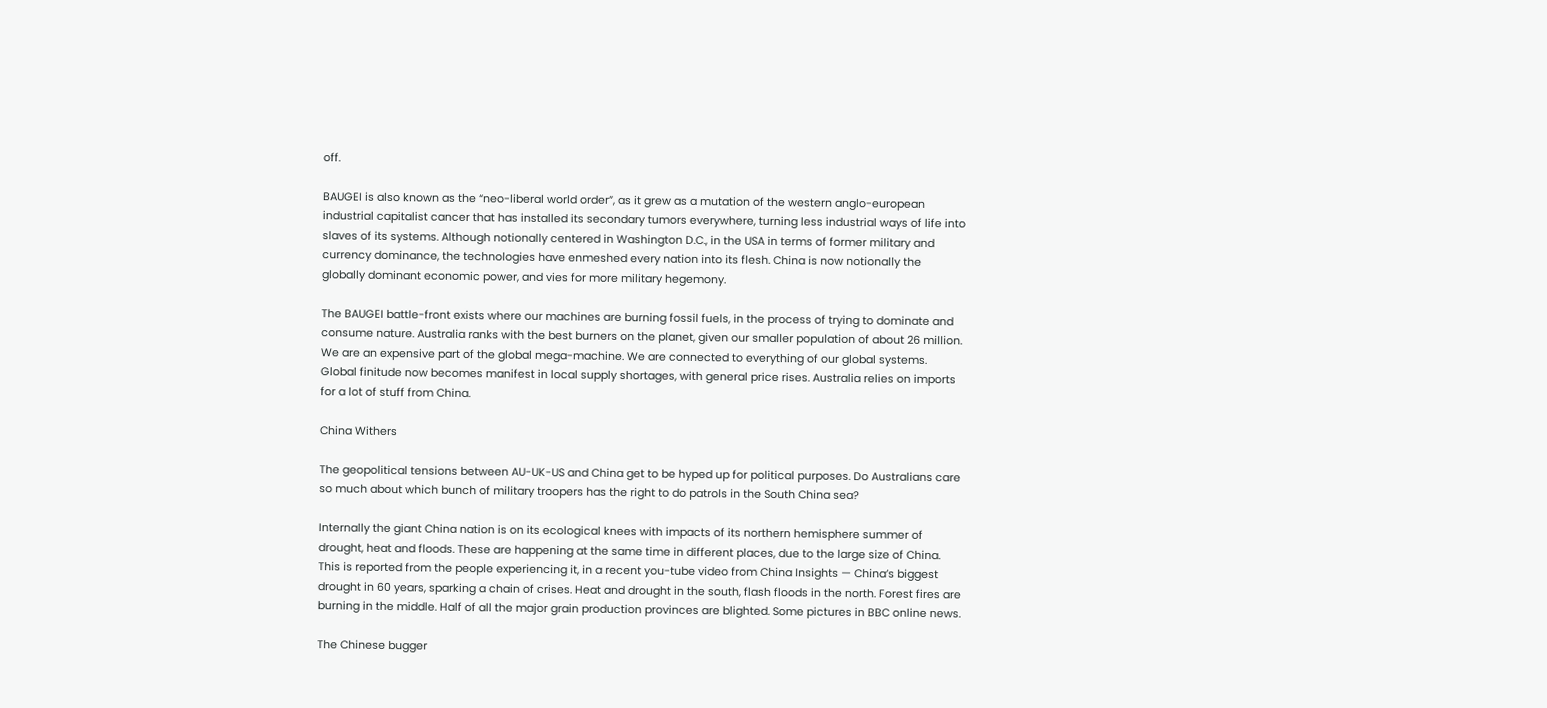off.

BAUGEI is also known as the “neo-liberal world order”, as it grew as a mutation of the western anglo-european industrial capitalist cancer that has installed its secondary tumors everywhere, turning less industrial ways of life into slaves of its systems. Although notionally centered in Washington D.C., in the USA in terms of former military and currency dominance, the technologies have enmeshed every nation into its flesh. China is now notionally the globally dominant economic power, and vies for more military hegemony.

The BAUGEI battle-front exists where our machines are burning fossil fuels, in the process of trying to dominate and consume nature. Australia ranks with the best burners on the planet, given our smaller population of about 26 million. We are an expensive part of the global mega-machine. We are connected to everything of our global systems. Global finitude now becomes manifest in local supply shortages, with general price rises. Australia relies on imports for a lot of stuff from China.

China Withers

The geopolitical tensions between AU-UK-US and China get to be hyped up for political purposes. Do Australians care so much about which bunch of military troopers has the right to do patrols in the South China sea?

Internally the giant China nation is on its ecological knees with impacts of its northern hemisphere summer of drought, heat and floods. These are happening at the same time in different places, due to the large size of China. This is reported from the people experiencing it, in a recent you-tube video from China Insights — China’s biggest drought in 60 years, sparking a chain of crises. Heat and drought in the south, flash floods in the north. Forest fires are burning in the middle. Half of all the major grain production provinces are blighted. Some pictures in BBC online news.

The Chinese bugger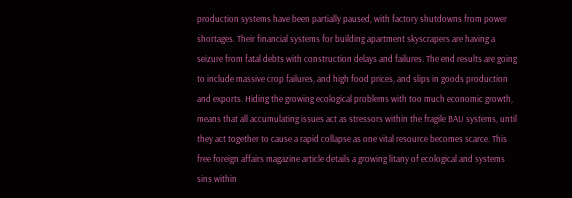production systems have been partially paused, with factory shutdowns from power shortages. Their financial systems for building apartment skyscrapers are having a seizure from fatal debts with construction delays and failures. The end results are going to include massive crop failures, and high food prices, and slips in goods production and exports. Hiding the growing ecological problems with too much economic growth, means that all accumulating issues act as stressors within the fragile BAU systems, until they act together to cause a rapid collapse as one vital resource becomes scarce. This free foreign affairs magazine article details a growing litany of ecological and systems sins within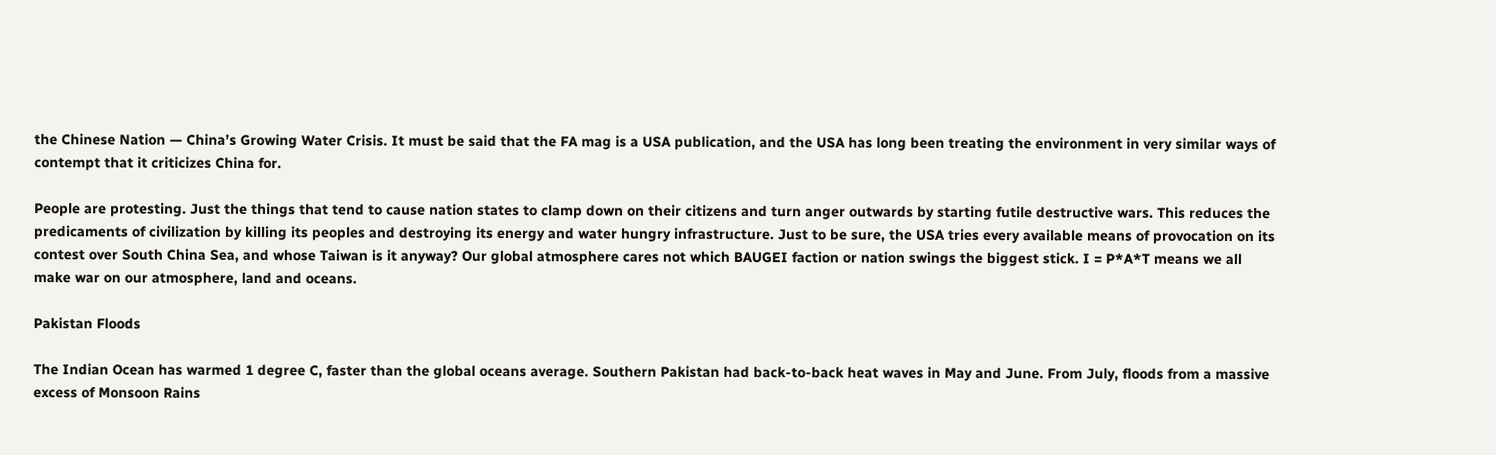the Chinese Nation — China’s Growing Water Crisis. It must be said that the FA mag is a USA publication, and the USA has long been treating the environment in very similar ways of contempt that it criticizes China for.

People are protesting. Just the things that tend to cause nation states to clamp down on their citizens and turn anger outwards by starting futile destructive wars. This reduces the predicaments of civilization by killing its peoples and destroying its energy and water hungry infrastructure. Just to be sure, the USA tries every available means of provocation on its contest over South China Sea, and whose Taiwan is it anyway? Our global atmosphere cares not which BAUGEI faction or nation swings the biggest stick. I = P*A*T means we all make war on our atmosphere, land and oceans.

Pakistan Floods

The Indian Ocean has warmed 1 degree C, faster than the global oceans average. Southern Pakistan had back-to-back heat waves in May and June. From July, floods from a massive excess of Monsoon Rains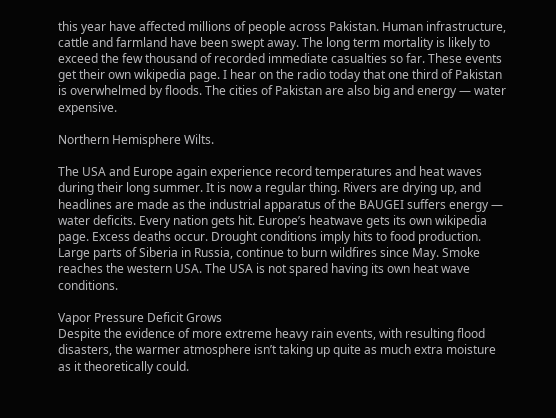this year have affected millions of people across Pakistan. Human infrastructure, cattle and farmland have been swept away. The long term mortality is likely to exceed the few thousand of recorded immediate casualties so far. These events get their own wikipedia page. I hear on the radio today that one third of Pakistan is overwhelmed by floods. The cities of Pakistan are also big and energy — water expensive.

Northern Hemisphere Wilts.

The USA and Europe again experience record temperatures and heat waves during their long summer. It is now a regular thing. Rivers are drying up, and headlines are made as the industrial apparatus of the BAUGEI suffers energy — water deficits. Every nation gets hit. Europe’s heatwave gets its own wikipedia page. Excess deaths occur. Drought conditions imply hits to food production. Large parts of Siberia in Russia, continue to burn wildfires since May. Smoke reaches the western USA. The USA is not spared having its own heat wave conditions.

Vapor Pressure Deficit Grows
Despite the evidence of more extreme heavy rain events, with resulting flood disasters, the warmer atmosphere isn’t taking up quite as much extra moisture as it theoretically could.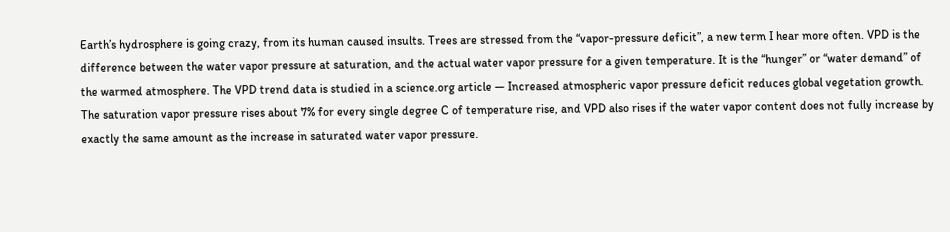Earth’s hydrosphere is going crazy, from its human caused insults. Trees are stressed from the “vapor-pressure deficit”, a new term I hear more often. VPD is the difference between the water vapor pressure at saturation, and the actual water vapor pressure for a given temperature. It is the “hunger” or “water demand” of the warmed atmosphere. The VPD trend data is studied in a science.org article — Increased atmospheric vapor pressure deficit reduces global vegetation growth. The saturation vapor pressure rises about 7% for every single degree C of temperature rise, and VPD also rises if the water vapor content does not fully increase by exactly the same amount as the increase in saturated water vapor pressure.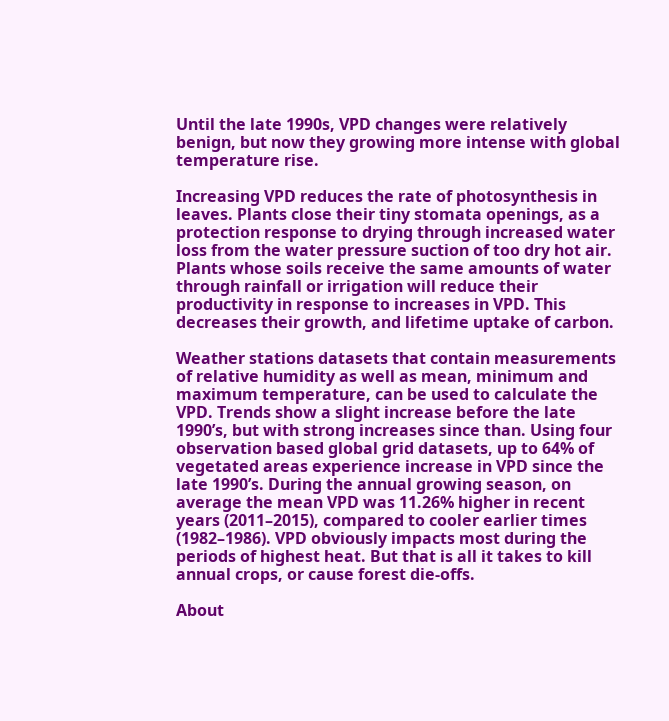Until the late 1990s, VPD changes were relatively benign, but now they growing more intense with global temperature rise.

Increasing VPD reduces the rate of photosynthesis in leaves. Plants close their tiny stomata openings, as a protection response to drying through increased water loss from the water pressure suction of too dry hot air. Plants whose soils receive the same amounts of water through rainfall or irrigation will reduce their productivity in response to increases in VPD. This decreases their growth, and lifetime uptake of carbon.

Weather stations datasets that contain measurements of relative humidity as well as mean, minimum and maximum temperature, can be used to calculate the VPD. Trends show a slight increase before the late 1990’s, but with strong increases since than. Using four observation based global grid datasets, up to 64% of vegetated areas experience increase in VPD since the late 1990’s. During the annual growing season, on average the mean VPD was 11.26% higher in recent years (2011–2015), compared to cooler earlier times (1982–1986). VPD obviously impacts most during the periods of highest heat. But that is all it takes to kill annual crops, or cause forest die-offs.

About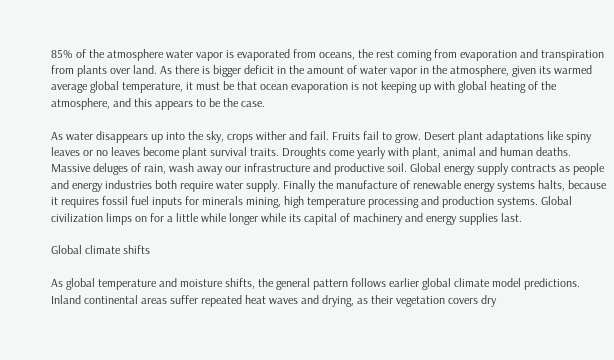85% of the atmosphere water vapor is evaporated from oceans, the rest coming from evaporation and transpiration from plants over land. As there is bigger deficit in the amount of water vapor in the atmosphere, given its warmed average global temperature, it must be that ocean evaporation is not keeping up with global heating of the atmosphere, and this appears to be the case.

As water disappears up into the sky, crops wither and fail. Fruits fail to grow. Desert plant adaptations like spiny leaves or no leaves become plant survival traits. Droughts come yearly with plant, animal and human deaths. Massive deluges of rain, wash away our infrastructure and productive soil. Global energy supply contracts as people and energy industries both require water supply. Finally the manufacture of renewable energy systems halts, because it requires fossil fuel inputs for minerals mining, high temperature processing and production systems. Global civilization limps on for a little while longer while its capital of machinery and energy supplies last.

Global climate shifts

As global temperature and moisture shifts, the general pattern follows earlier global climate model predictions. Inland continental areas suffer repeated heat waves and drying, as their vegetation covers dry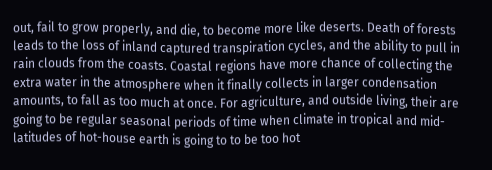out, fail to grow properly, and die, to become more like deserts. Death of forests leads to the loss of inland captured transpiration cycles, and the ability to pull in rain clouds from the coasts. Coastal regions have more chance of collecting the extra water in the atmosphere when it finally collects in larger condensation amounts, to fall as too much at once. For agriculture, and outside living, their are going to be regular seasonal periods of time when climate in tropical and mid-latitudes of hot-house earth is going to to be too hot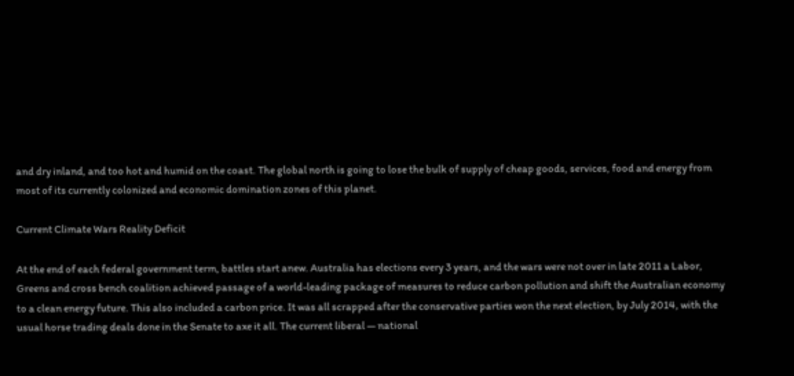and dry inland, and too hot and humid on the coast. The global north is going to lose the bulk of supply of cheap goods, services, food and energy from most of its currently colonized and economic domination zones of this planet.

Current Climate Wars Reality Deficit

At the end of each federal government term, battles start anew. Australia has elections every 3 years, and the wars were not over in late 2011 a Labor, Greens and cross bench coalition achieved passage of a world-leading package of measures to reduce carbon pollution and shift the Australian economy to a clean energy future. This also included a carbon price. It was all scrapped after the conservative parties won the next election, by July 2014, with the usual horse trading deals done in the Senate to axe it all. The current liberal — national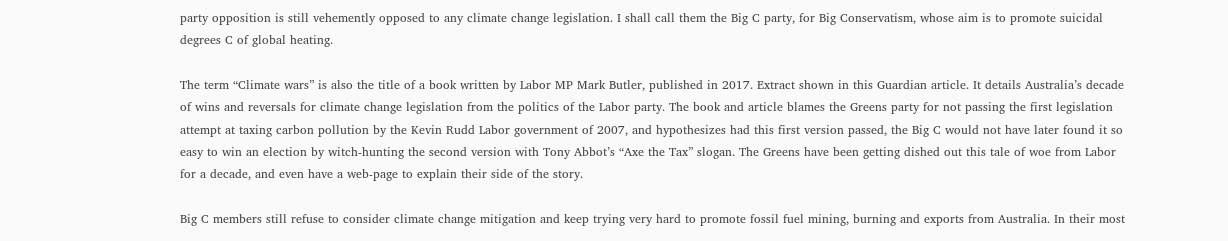party opposition is still vehemently opposed to any climate change legislation. I shall call them the Big C party, for Big Conservatism, whose aim is to promote suicidal degrees C of global heating.

The term “Climate wars” is also the title of a book written by Labor MP Mark Butler, published in 2017. Extract shown in this Guardian article. It details Australia’s decade of wins and reversals for climate change legislation from the politics of the Labor party. The book and article blames the Greens party for not passing the first legislation attempt at taxing carbon pollution by the Kevin Rudd Labor government of 2007, and hypothesizes had this first version passed, the Big C would not have later found it so easy to win an election by witch-hunting the second version with Tony Abbot’s “Axe the Tax” slogan. The Greens have been getting dished out this tale of woe from Labor for a decade, and even have a web-page to explain their side of the story.

Big C members still refuse to consider climate change mitigation and keep trying very hard to promote fossil fuel mining, burning and exports from Australia. In their most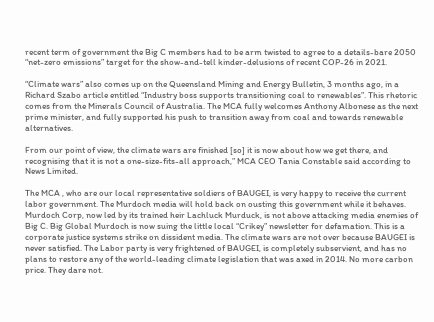recent term of government the Big C members had to be arm twisted to agree to a details-bare 2050 “net-zero emissions” target for the show-and-tell kinder-delusions of recent COP-26 in 2021.

“Climate wars” also comes up on the Queensland Mining and Energy Bulletin, 3 months ago, in a Richard Szabo article entitled “Industry boss supports transitioning coal to renewables”. This rhetoric comes from the Minerals Council of Australia. The MCA fully welcomes Anthony Albonese as the next prime minister, and fully supported his push to transition away from coal and towards renewable alternatives.

From our point of view, the climate wars are finished [so] it is now about how we get there, and recognising that it is not a one-size-fits-all approach,” MCA CEO Tania Constable said according to News Limited.

The MCA , who are our local representative soldiers of BAUGEI, is very happy to receive the current labor government. The Murdoch media will hold back on ousting this government while it behaves. Murdoch Corp, now led by its trained heir Lachluck Murduck, is not above attacking media enemies of Big C. Big Global Murdoch is now suing the little local “Crikey” newsletter for defamation. This is a corporate justice systems strike on dissident media. The climate wars are not over because BAUGEI is never satisfied. The Labor party is very frightened of BAUGEI, is completely subservient, and has no plans to restore any of the world-leading climate legislation that was axed in 2014. No more carbon price. They dare not.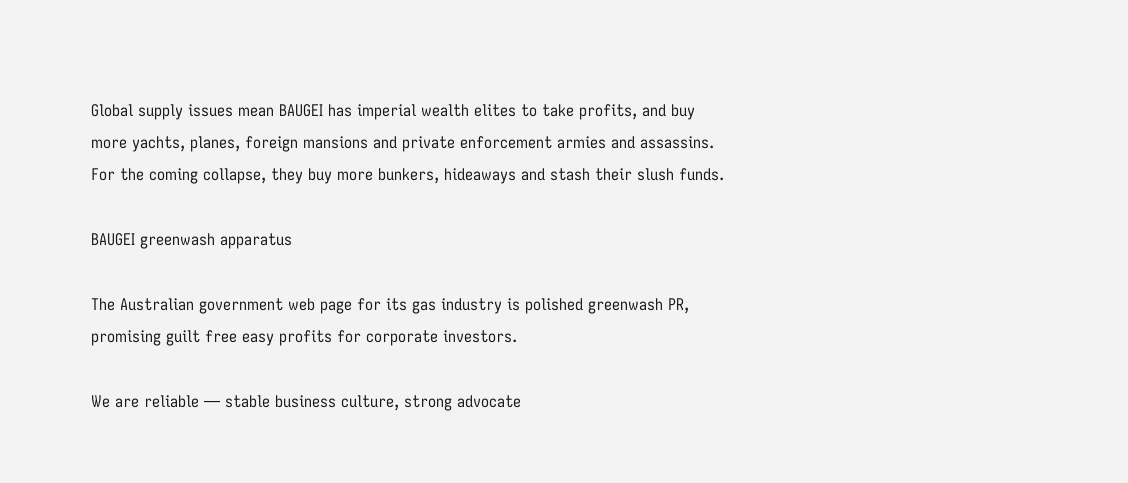Global supply issues mean BAUGEI has imperial wealth elites to take profits, and buy more yachts, planes, foreign mansions and private enforcement armies and assassins. For the coming collapse, they buy more bunkers, hideaways and stash their slush funds.

BAUGEI greenwash apparatus

The Australian government web page for its gas industry is polished greenwash PR, promising guilt free easy profits for corporate investors.

We are reliable — stable business culture, strong advocate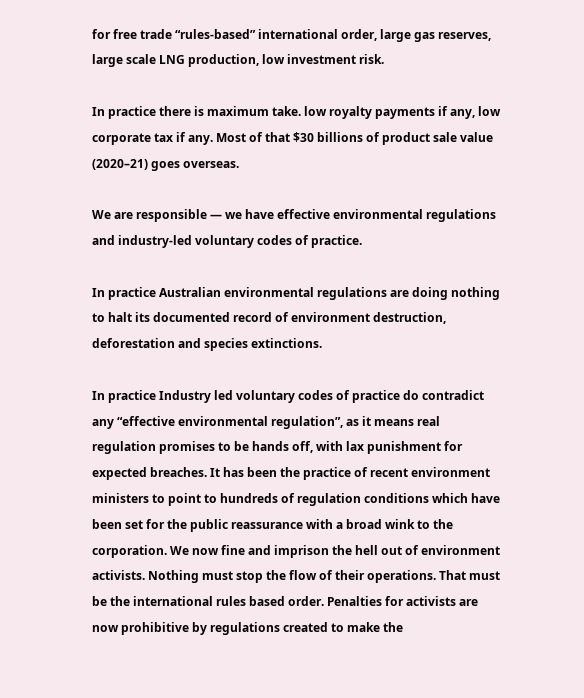for free trade “rules-based” international order, large gas reserves, large scale LNG production, low investment risk.

In practice there is maximum take. low royalty payments if any, low corporate tax if any. Most of that $30 billions of product sale value (2020–21) goes overseas.

We are responsible — we have effective environmental regulations and industry-led voluntary codes of practice.

In practice Australian environmental regulations are doing nothing to halt its documented record of environment destruction, deforestation and species extinctions.

In practice Industry led voluntary codes of practice do contradict any “effective environmental regulation”, as it means real regulation promises to be hands off, with lax punishment for expected breaches. It has been the practice of recent environment ministers to point to hundreds of regulation conditions which have been set for the public reassurance with a broad wink to the corporation. We now fine and imprison the hell out of environment activists. Nothing must stop the flow of their operations. That must be the international rules based order. Penalties for activists are now prohibitive by regulations created to make the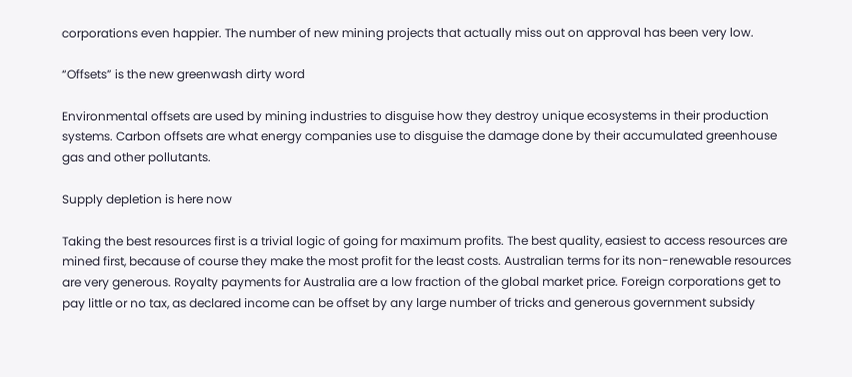corporations even happier. The number of new mining projects that actually miss out on approval has been very low.

“Offsets” is the new greenwash dirty word

Environmental offsets are used by mining industries to disguise how they destroy unique ecosystems in their production systems. Carbon offsets are what energy companies use to disguise the damage done by their accumulated greenhouse gas and other pollutants.

Supply depletion is here now

Taking the best resources first is a trivial logic of going for maximum profits. The best quality, easiest to access resources are mined first, because of course they make the most profit for the least costs. Australian terms for its non-renewable resources are very generous. Royalty payments for Australia are a low fraction of the global market price. Foreign corporations get to pay little or no tax, as declared income can be offset by any large number of tricks and generous government subsidy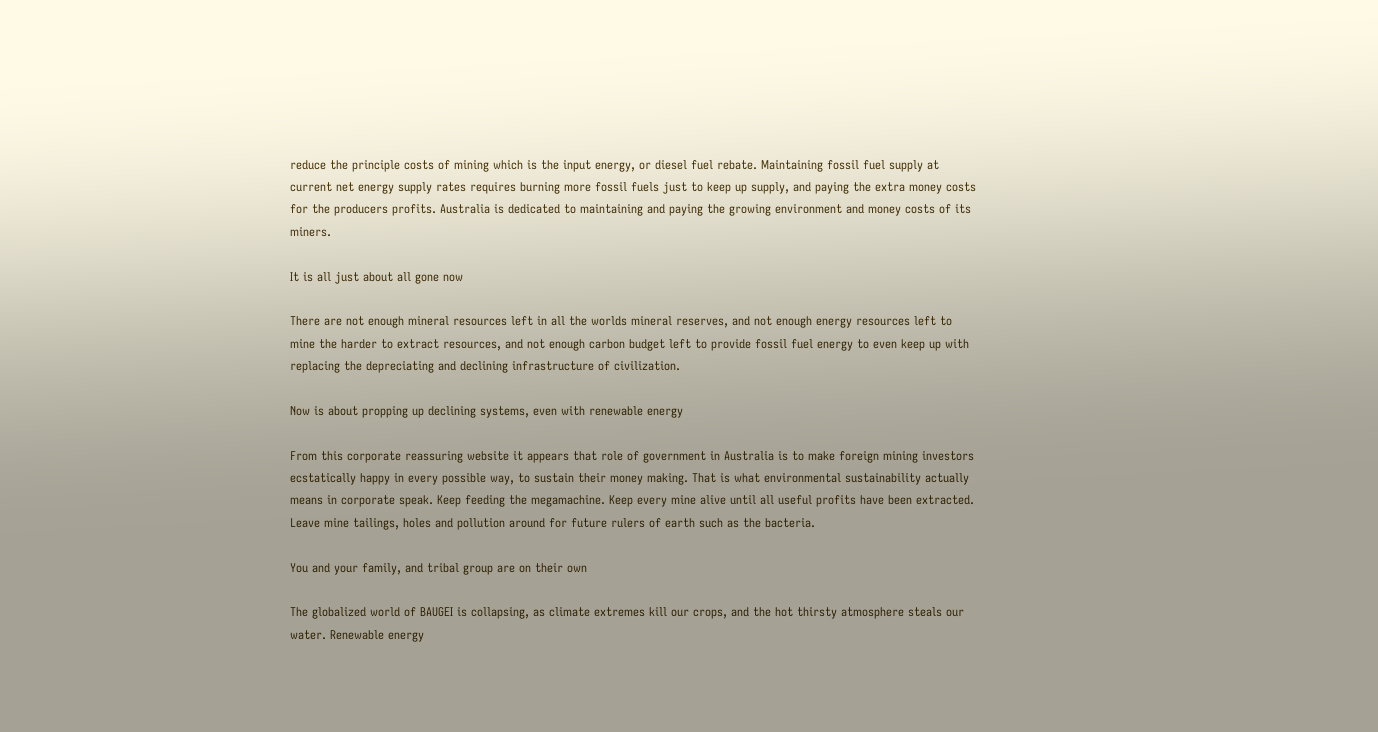reduce the principle costs of mining which is the input energy, or diesel fuel rebate. Maintaining fossil fuel supply at current net energy supply rates requires burning more fossil fuels just to keep up supply, and paying the extra money costs for the producers profits. Australia is dedicated to maintaining and paying the growing environment and money costs of its miners.

It is all just about all gone now

There are not enough mineral resources left in all the worlds mineral reserves, and not enough energy resources left to mine the harder to extract resources, and not enough carbon budget left to provide fossil fuel energy to even keep up with replacing the depreciating and declining infrastructure of civilization.

Now is about propping up declining systems, even with renewable energy

From this corporate reassuring website it appears that role of government in Australia is to make foreign mining investors ecstatically happy in every possible way, to sustain their money making. That is what environmental sustainability actually means in corporate speak. Keep feeding the megamachine. Keep every mine alive until all useful profits have been extracted. Leave mine tailings, holes and pollution around for future rulers of earth such as the bacteria.

You and your family, and tribal group are on their own

The globalized world of BAUGEI is collapsing, as climate extremes kill our crops, and the hot thirsty atmosphere steals our water. Renewable energy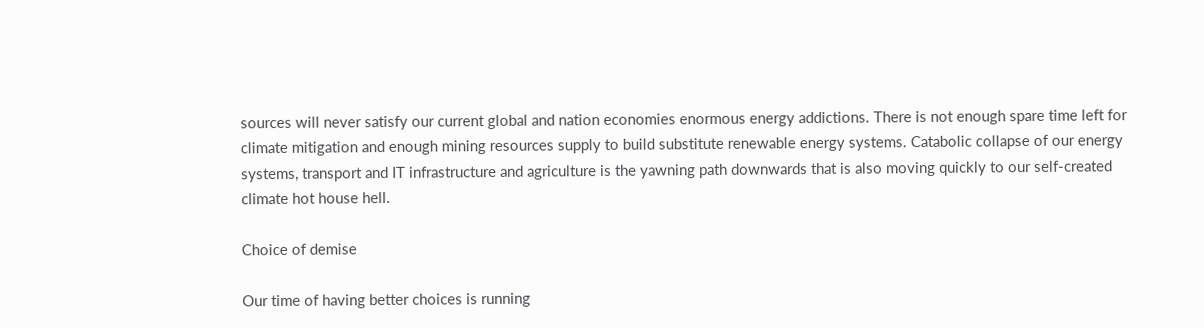sources will never satisfy our current global and nation economies enormous energy addictions. There is not enough spare time left for climate mitigation and enough mining resources supply to build substitute renewable energy systems. Catabolic collapse of our energy systems, transport and IT infrastructure and agriculture is the yawning path downwards that is also moving quickly to our self-created climate hot house hell.

Choice of demise

Our time of having better choices is running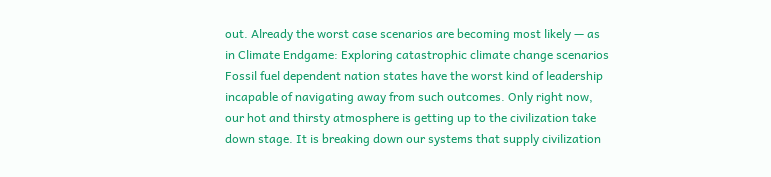out. Already the worst case scenarios are becoming most likely — as in Climate Endgame: Exploring catastrophic climate change scenarios Fossil fuel dependent nation states have the worst kind of leadership incapable of navigating away from such outcomes. Only right now, our hot and thirsty atmosphere is getting up to the civilization take down stage. It is breaking down our systems that supply civilization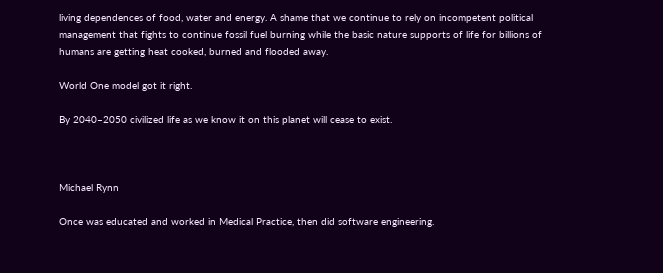living dependences of food, water and energy. A shame that we continue to rely on incompetent political management that fights to continue fossil fuel burning while the basic nature supports of life for billions of humans are getting heat cooked, burned and flooded away.

World One model got it right.

By 2040–2050 civilized life as we know it on this planet will cease to exist.



Michael Rynn

Once was educated and worked in Medical Practice, then did software engineering.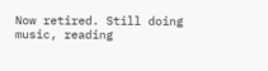Now retired. Still doing music, reading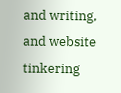and writing, and website tinkering